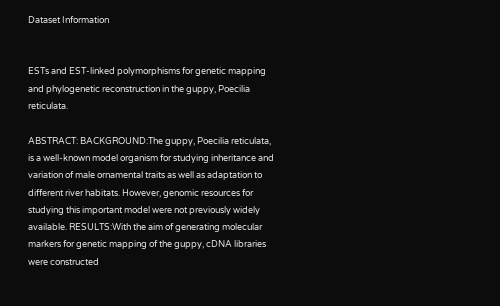Dataset Information


ESTs and EST-linked polymorphisms for genetic mapping and phylogenetic reconstruction in the guppy, Poecilia reticulata.

ABSTRACT: BACKGROUND:The guppy, Poecilia reticulata, is a well-known model organism for studying inheritance and variation of male ornamental traits as well as adaptation to different river habitats. However, genomic resources for studying this important model were not previously widely available. RESULTS:With the aim of generating molecular markers for genetic mapping of the guppy, cDNA libraries were constructed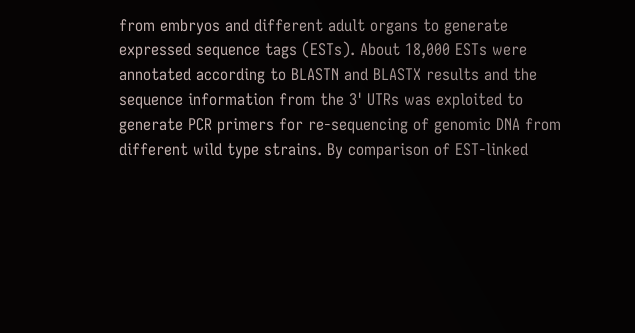from embryos and different adult organs to generate expressed sequence tags (ESTs). About 18,000 ESTs were annotated according to BLASTN and BLASTX results and the sequence information from the 3' UTRs was exploited to generate PCR primers for re-sequencing of genomic DNA from different wild type strains. By comparison of EST-linked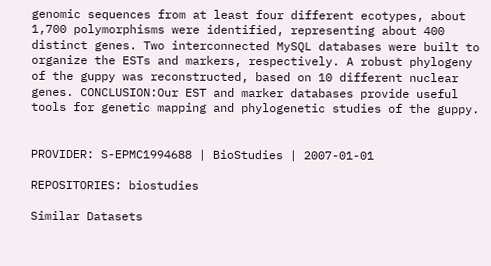genomic sequences from at least four different ecotypes, about 1,700 polymorphisms were identified, representing about 400 distinct genes. Two interconnected MySQL databases were built to organize the ESTs and markers, respectively. A robust phylogeny of the guppy was reconstructed, based on 10 different nuclear genes. CONCLUSION:Our EST and marker databases provide useful tools for genetic mapping and phylogenetic studies of the guppy.


PROVIDER: S-EPMC1994688 | BioStudies | 2007-01-01

REPOSITORIES: biostudies

Similar Datasets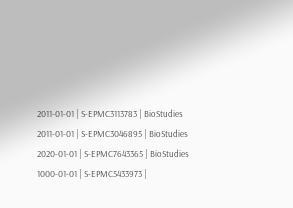2011-01-01 | S-EPMC3113783 | BioStudies
2011-01-01 | S-EPMC3046895 | BioStudies
2020-01-01 | S-EPMC7643365 | BioStudies
1000-01-01 | S-EPMC5433973 |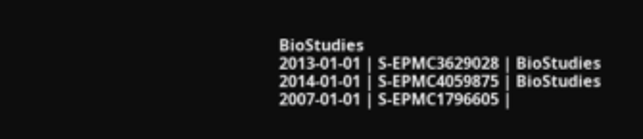BioStudies
2013-01-01 | S-EPMC3629028 | BioStudies
2014-01-01 | S-EPMC4059875 | BioStudies
2007-01-01 | S-EPMC1796605 |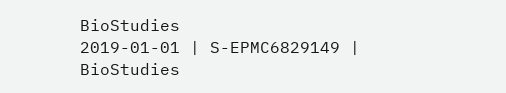BioStudies
2019-01-01 | S-EPMC6829149 | BioStudies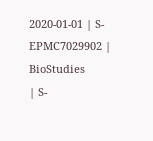2020-01-01 | S-EPMC7029902 | BioStudies
| S-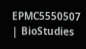EPMC5550507 | BioStudies